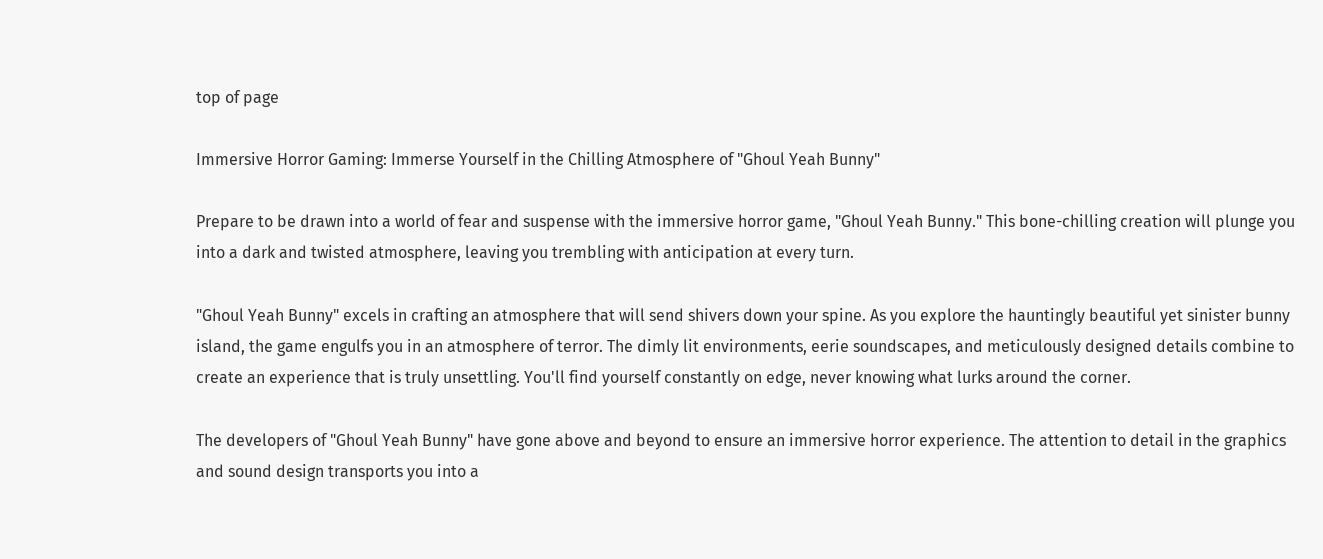top of page

Immersive Horror Gaming: Immerse Yourself in the Chilling Atmosphere of "Ghoul Yeah Bunny"

Prepare to be drawn into a world of fear and suspense with the immersive horror game, "Ghoul Yeah Bunny." This bone-chilling creation will plunge you into a dark and twisted atmosphere, leaving you trembling with anticipation at every turn.

"Ghoul Yeah Bunny" excels in crafting an atmosphere that will send shivers down your spine. As you explore the hauntingly beautiful yet sinister bunny island, the game engulfs you in an atmosphere of terror. The dimly lit environments, eerie soundscapes, and meticulously designed details combine to create an experience that is truly unsettling. You'll find yourself constantly on edge, never knowing what lurks around the corner.

The developers of "Ghoul Yeah Bunny" have gone above and beyond to ensure an immersive horror experience. The attention to detail in the graphics and sound design transports you into a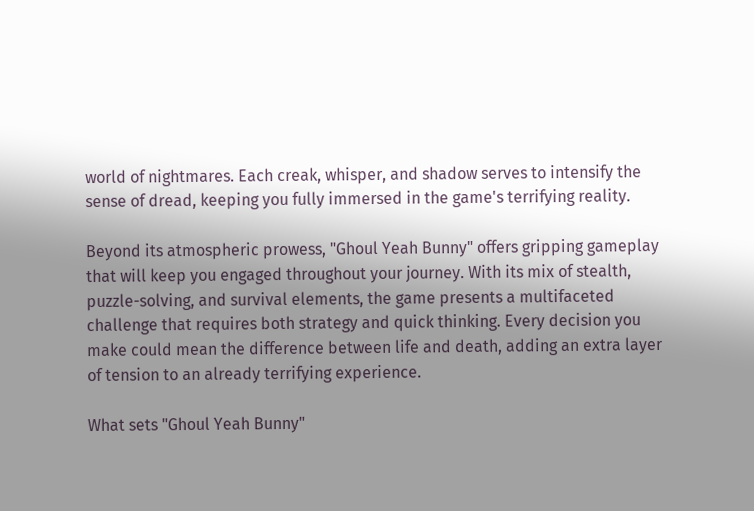world of nightmares. Each creak, whisper, and shadow serves to intensify the sense of dread, keeping you fully immersed in the game's terrifying reality.

Beyond its atmospheric prowess, "Ghoul Yeah Bunny" offers gripping gameplay that will keep you engaged throughout your journey. With its mix of stealth, puzzle-solving, and survival elements, the game presents a multifaceted challenge that requires both strategy and quick thinking. Every decision you make could mean the difference between life and death, adding an extra layer of tension to an already terrifying experience.

What sets "Ghoul Yeah Bunny"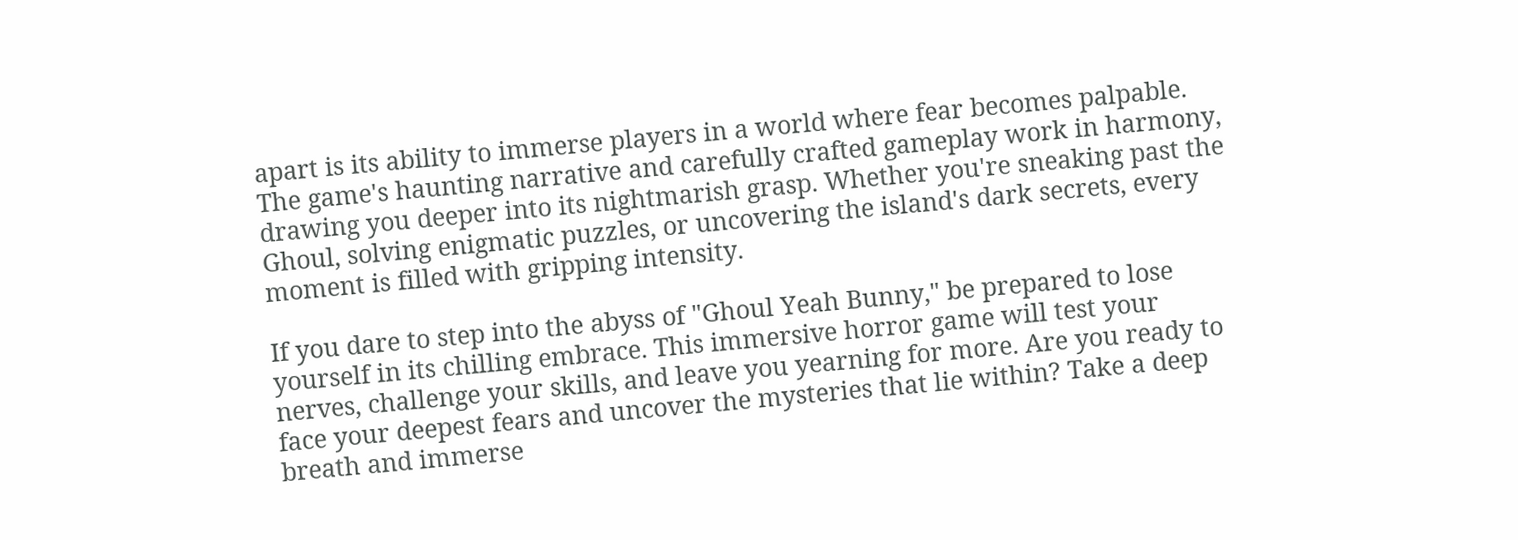apart is its ability to immerse players in a world where fear becomes palpable. The game's haunting narrative and carefully crafted gameplay work in harmony, drawing you deeper into its nightmarish grasp. Whether you're sneaking past the Ghoul, solving enigmatic puzzles, or uncovering the island's dark secrets, every moment is filled with gripping intensity.

If you dare to step into the abyss of "Ghoul Yeah Bunny," be prepared to lose yourself in its chilling embrace. This immersive horror game will test your nerves, challenge your skills, and leave you yearning for more. Are you ready to face your deepest fears and uncover the mysteries that lie within? Take a deep breath and immerse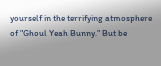yourself in the terrifying atmosphere of "Ghoul Yeah Bunny." But be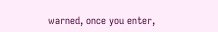warned, once you enter,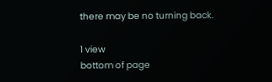there may be no turning back.

1 view
bottom of page